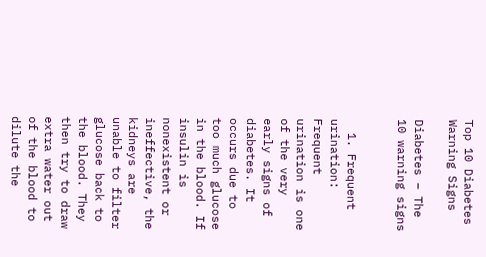Top 10 Diabetes Warning Signs

Diabetes – The 10 warning signs


  1. Frequent urination: Frequent urination is one of the very early signs of diabetes. It occurs due to too much glucose in the blood. If insulin is nonexistent or ineffective, the kidneys are unable to filter glucose back to the blood. They then try to draw extra water out of the blood to dilute the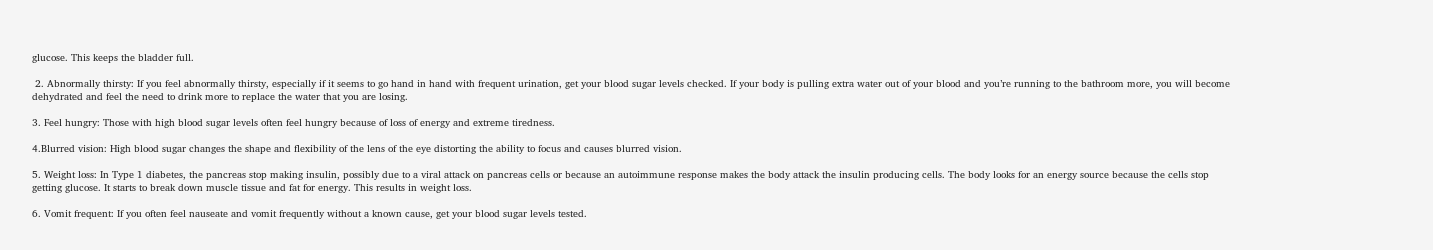glucose. This keeps the bladder full.

 2. Abnormally thirsty: If you feel abnormally thirsty, especially if it seems to go hand in hand with frequent urination, get your blood sugar levels checked. If your body is pulling extra water out of your blood and you’re running to the bathroom more, you will become dehydrated and feel the need to drink more to replace the water that you are losing.

3. Feel hungry: Those with high blood sugar levels often feel hungry because of loss of energy and extreme tiredness.

4.Blurred vision: High blood sugar changes the shape and flexibility of the lens of the eye distorting the ability to focus and causes blurred vision.

5. Weight loss: In Type 1 diabetes, the pancreas stop making insulin, possibly due to a viral attack on pancreas cells or because an autoimmune response makes the body attack the insulin producing cells. The body looks for an energy source because the cells stop getting glucose. It starts to break down muscle tissue and fat for energy. This results in weight loss.

6. Vomit frequent: If you often feel nauseate and vomit frequently without a known cause, get your blood sugar levels tested.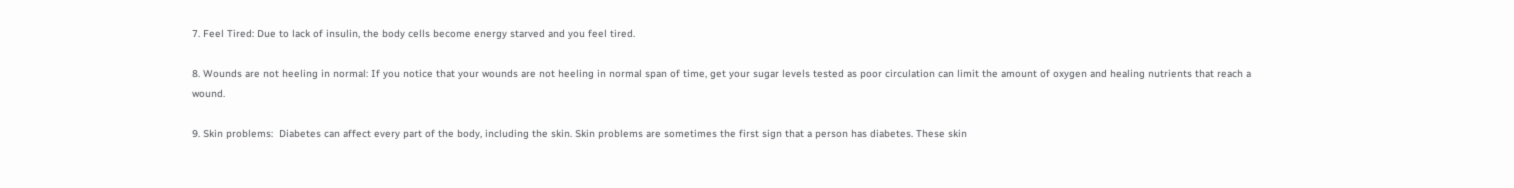7. Feel Tired: Due to lack of insulin, the body cells become energy starved and you feel tired.

8. Wounds are not heeling in normal: If you notice that your wounds are not heeling in normal span of time, get your sugar levels tested as poor circulation can limit the amount of oxygen and healing nutrients that reach a wound.

9. Skin problems:  Diabetes can affect every part of the body, including the skin. Skin problems are sometimes the first sign that a person has diabetes. These skin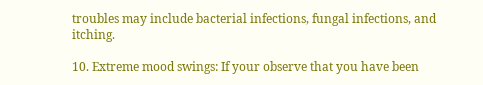troubles may include bacterial infections, fungal infections, and itching.

10. Extreme mood swings: If your observe that you have been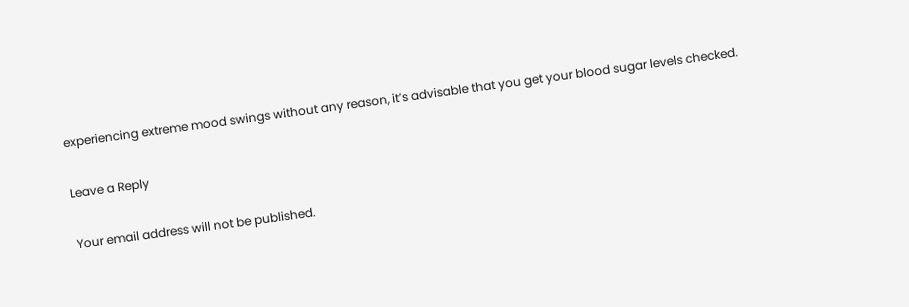experiencing extreme mood swings without any reason, it’s advisable that you get your blood sugar levels checked.

Leave a Reply

Your email address will not be published.